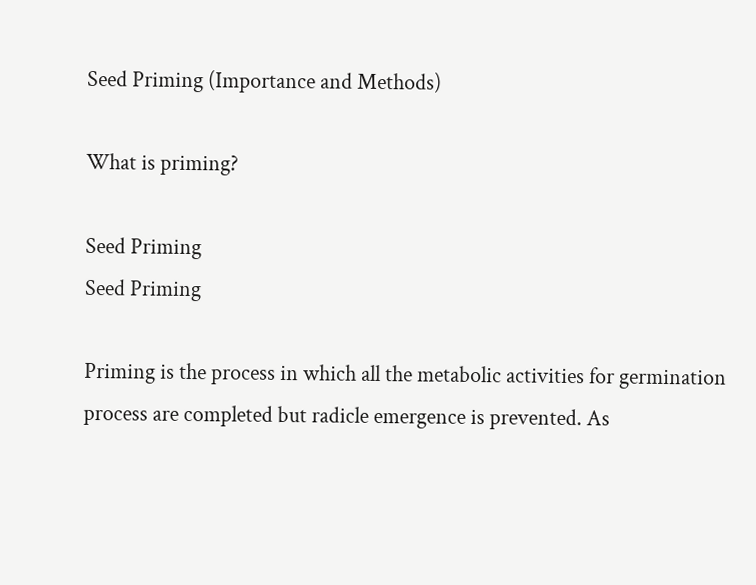Seed Priming (Importance and Methods)

What is priming?

Seed Priming
Seed Priming

Priming is the process in which all the metabolic activities for germination process are completed but radicle emergence is prevented. As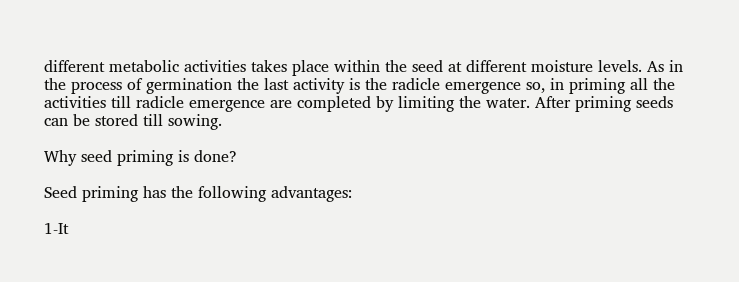different metabolic activities takes place within the seed at different moisture levels. As in the process of germination the last activity is the radicle emergence so, in priming all the activities till radicle emergence are completed by limiting the water. After priming seeds can be stored till sowing.

Why seed priming is done?

Seed priming has the following advantages:

1-It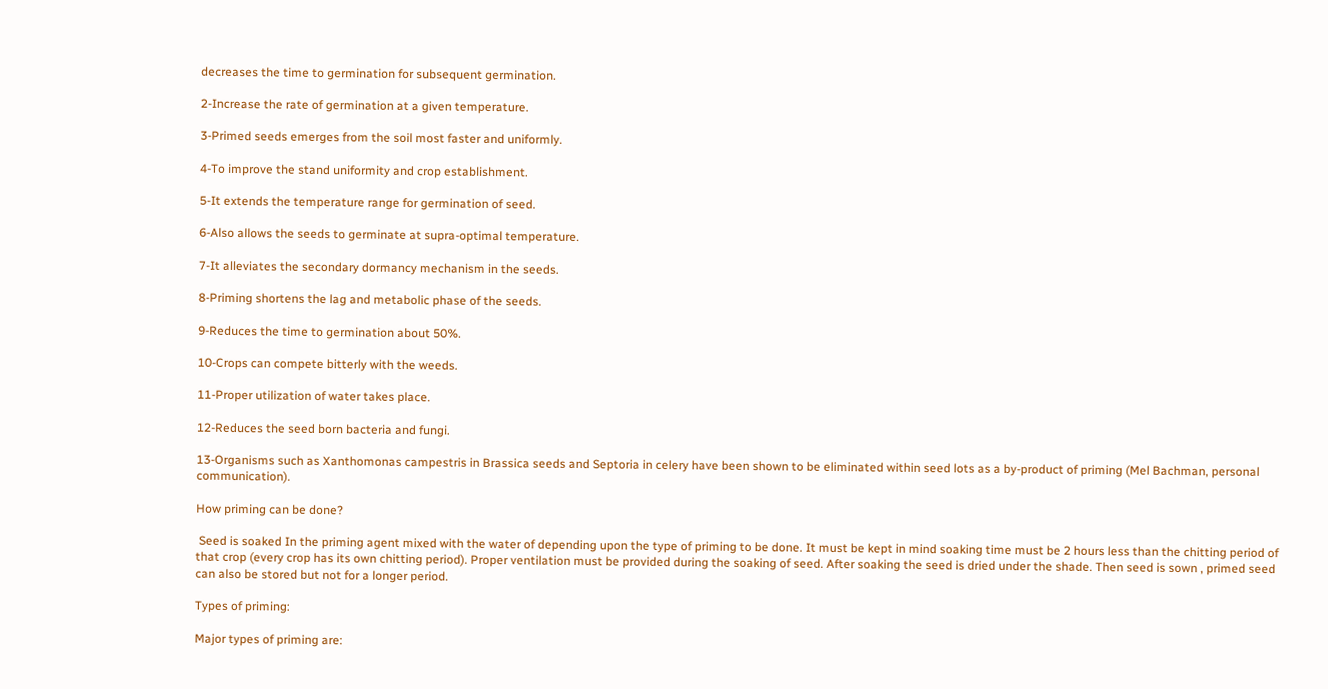decreases the time to germination for subsequent germination.

2-Increase the rate of germination at a given temperature.

3-Primed seeds emerges from the soil most faster and uniformly.

4-To improve the stand uniformity and crop establishment.

5-It extends the temperature range for germination of seed.

6-Also allows the seeds to germinate at supra-optimal temperature.

7-It alleviates the secondary dormancy mechanism in the seeds.

8-Priming shortens the lag and metabolic phase of the seeds.

9-Reduces the time to germination about 50%.

10-Crops can compete bitterly with the weeds.

11-Proper utilization of water takes place.

12-Reduces the seed born bacteria and fungi.

13-Organisms such as Xanthomonas campestris in Brassica seeds and Septoria in celery have been shown to be eliminated within seed lots as a by-product of priming (Mel Bachman, personal communication).

How priming can be done?

 Seed is soaked In the priming agent mixed with the water of depending upon the type of priming to be done. It must be kept in mind soaking time must be 2 hours less than the chitting period of that crop (every crop has its own chitting period). Proper ventilation must be provided during the soaking of seed. After soaking the seed is dried under the shade. Then seed is sown , primed seed can also be stored but not for a longer period.

Types of priming:

Major types of priming are: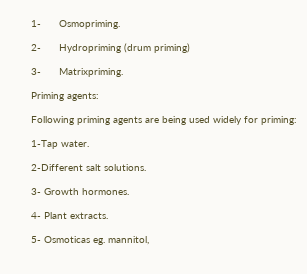1-      Osmopriming.

2-      Hydropriming (drum priming)

3-      Matrixpriming.

Priming agents:

Following priming agents are being used widely for priming:

1-Tap water.

2-Different salt solutions.

3- Growth hormones.

4- Plant extracts.

5- Osmoticas eg. mannitol,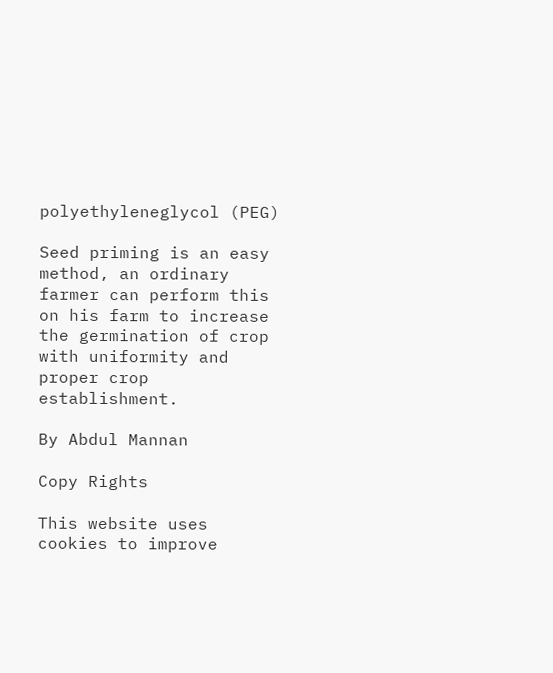polyethyleneglycol (PEG)

Seed priming is an easy method, an ordinary farmer can perform this on his farm to increase the germination of crop  with uniformity and proper crop establishment.

By Abdul Mannan

Copy Rights

This website uses cookies to improve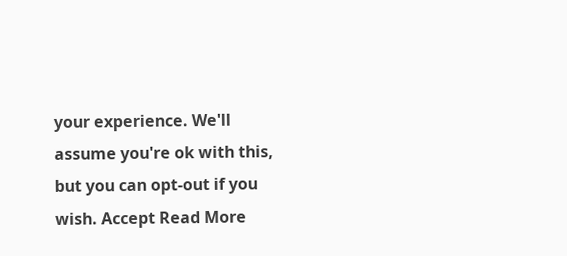your experience. We'll assume you're ok with this, but you can opt-out if you wish. Accept Read More